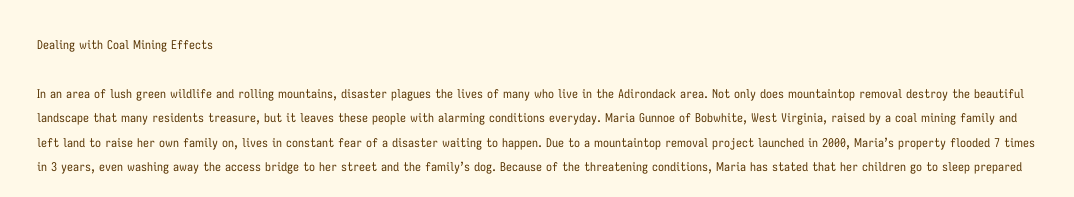Dealing with Coal Mining Effects

In an area of lush green wildlife and rolling mountains, disaster plagues the lives of many who live in the Adirondack area. Not only does mountaintop removal destroy the beautiful landscape that many residents treasure, but it leaves these people with alarming conditions everyday. Maria Gunnoe of Bobwhite, West Virginia, raised by a coal mining family and left land to raise her own family on, lives in constant fear of a disaster waiting to happen. Due to a mountaintop removal project launched in 2000, Maria’s property flooded 7 times in 3 years, even washing away the access bridge to her street and the family’s dog. Because of the threatening conditions, Maria has stated that her children go to sleep prepared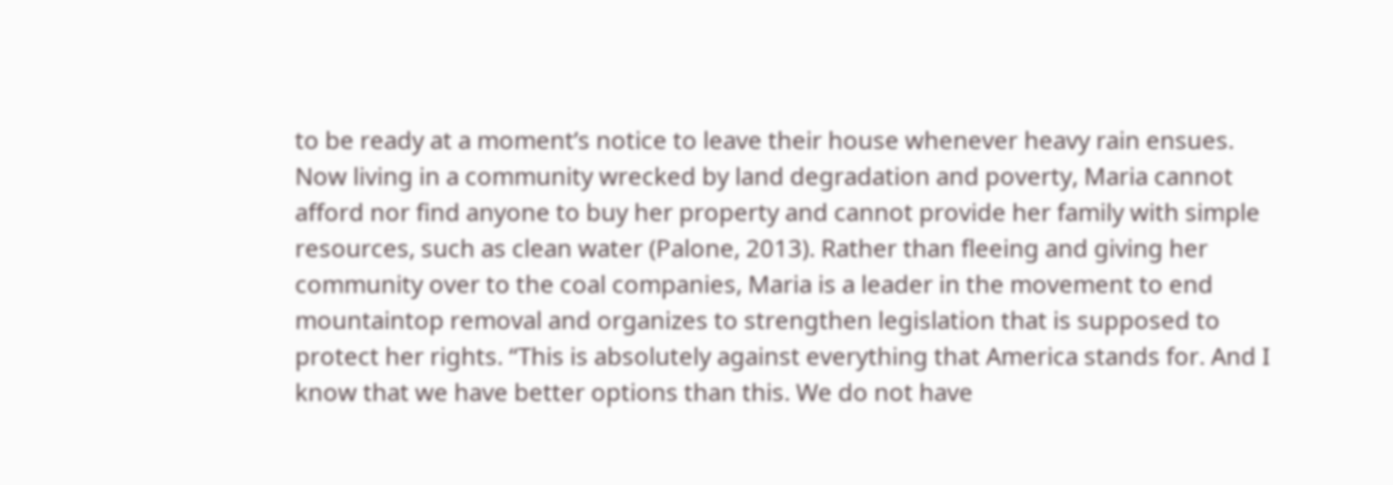to be ready at a moment’s notice to leave their house whenever heavy rain ensues. Now living in a community wrecked by land degradation and poverty, Maria cannot afford nor find anyone to buy her property and cannot provide her family with simple resources, such as clean water (Palone, 2013). Rather than fleeing and giving her community over to the coal companies, Maria is a leader in the movement to end mountaintop removal and organizes to strengthen legislation that is supposed to protect her rights. “This is absolutely against everything that America stands for. And I know that we have better options than this. We do not have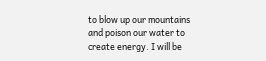to blow up our mountains and poison our water to create energy. I will be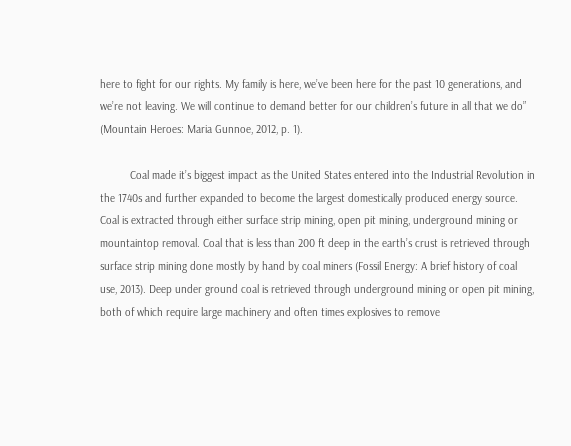here to fight for our rights. My family is here, we’ve been here for the past 10 generations, and we’re not leaving. We will continue to demand better for our children’s future in all that we do” (Mountain Heroes: Maria Gunnoe, 2012, p. 1).

          Coal made it’s biggest impact as the United States entered into the Industrial Revolution in the 1740s and further expanded to become the largest domestically produced energy source. Coal is extracted through either surface strip mining, open pit mining, underground mining or mountaintop removal. Coal that is less than 200 ft deep in the earth’s crust is retrieved through surface strip mining done mostly by hand by coal miners (Fossil Energy: A brief history of coal use, 2013). Deep under ground coal is retrieved through underground mining or open pit mining, both of which require large machinery and often times explosives to remove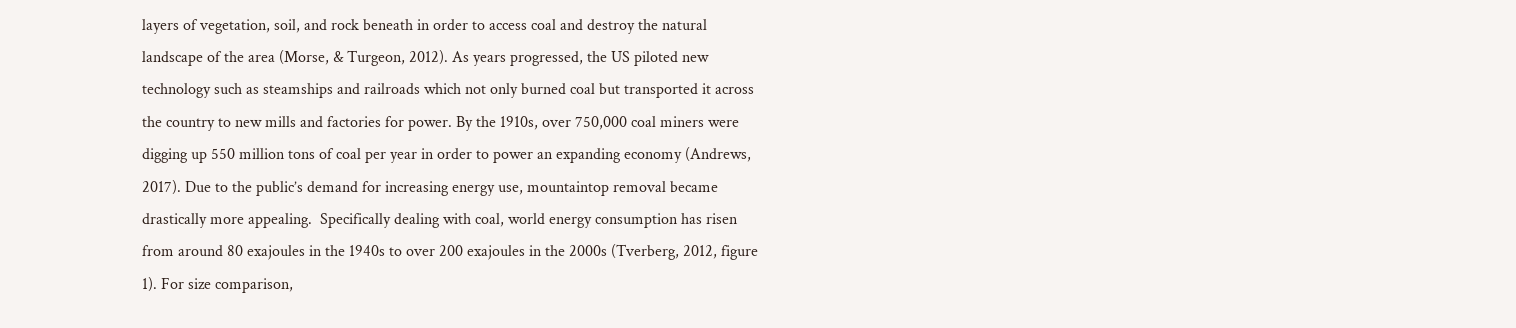layers of vegetation, soil, and rock beneath in order to access coal and destroy the natural landscape of the area (Morse, & Turgeon, 2012). As years progressed, the US piloted new technology such as steamships and railroads which not only burned coal but transported it across the country to new mills and factories for power. By the 1910s, over 750,000 coal miners were digging up 550 million tons of coal per year in order to power an expanding economy (Andrews, 2017). Due to the public’s demand for increasing energy use, mountaintop removal became drastically more appealing.  Specifically dealing with coal, world energy consumption has risen from around 80 exajoules in the 1940s to over 200 exajoules in the 2000s (Tverberg, 2012, figure 1). For size comparison,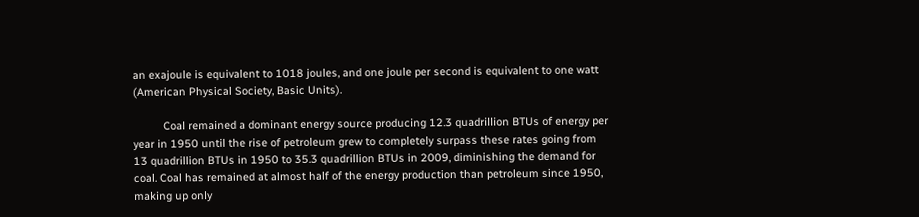an exajoule is equivalent to 1018 joules, and one joule per second is equivalent to one watt (American Physical Society, Basic Units).

          Coal remained a dominant energy source producing 12.3 quadrillion BTUs of energy per year in 1950 until the rise of petroleum grew to completely surpass these rates going from 13 quadrillion BTUs in 1950 to 35.3 quadrillion BTUs in 2009, diminishing the demand for coal. Coal has remained at almost half of the energy production than petroleum since 1950, making up only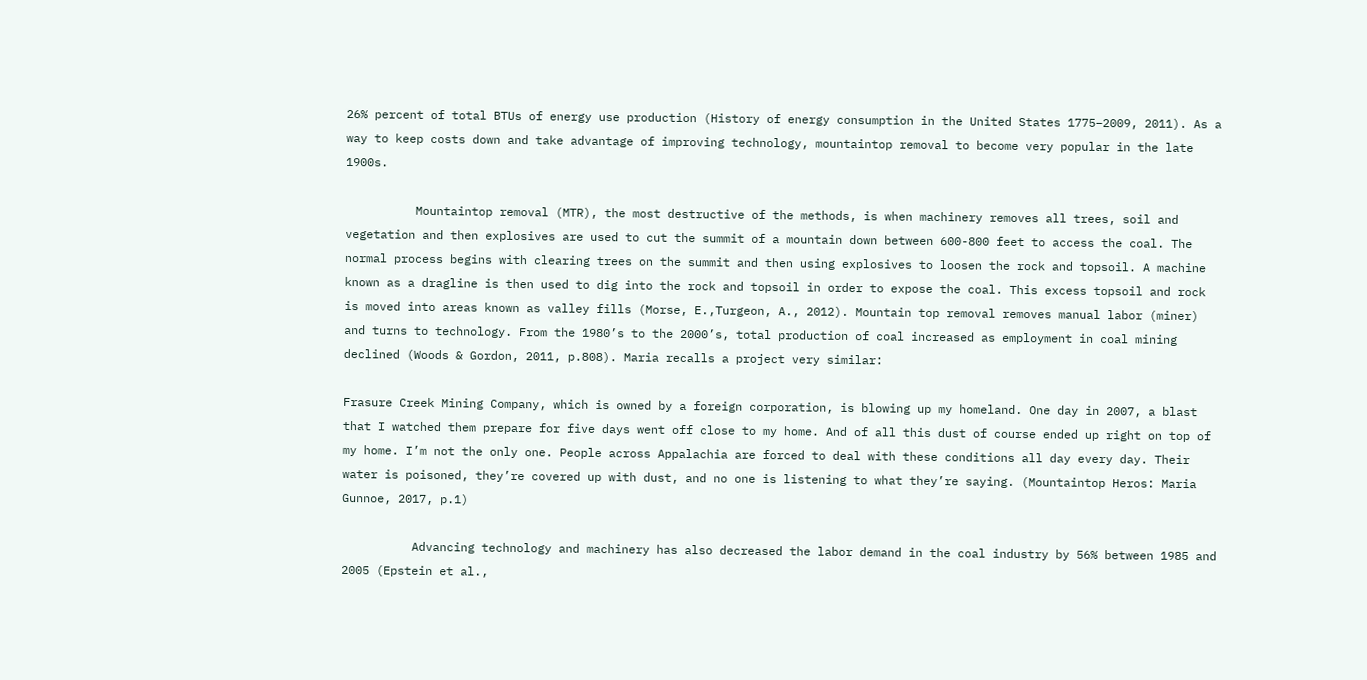26% percent of total BTUs of energy use production (History of energy consumption in the United States 1775–2009, 2011). As a way to keep costs down and take advantage of improving technology, mountaintop removal to become very popular in the late 1900s.

          Mountaintop removal (MTR), the most destructive of the methods, is when machinery removes all trees, soil and vegetation and then explosives are used to cut the summit of a mountain down between 600-800 feet to access the coal. The normal process begins with clearing trees on the summit and then using explosives to loosen the rock and topsoil. A machine known as a dragline is then used to dig into the rock and topsoil in order to expose the coal. This excess topsoil and rock is moved into areas known as valley fills (Morse, E.,Turgeon, A., 2012). Mountain top removal removes manual labor (miner) and turns to technology. From the 1980’s to the 2000’s, total production of coal increased as employment in coal mining declined (Woods & Gordon, 2011, p.808). Maria recalls a project very similar:

Frasure Creek Mining Company, which is owned by a foreign corporation, is blowing up my homeland. One day in 2007, a blast that I watched them prepare for five days went off close to my home. And of all this dust of course ended up right on top of my home. I’m not the only one. People across Appalachia are forced to deal with these conditions all day every day. Their water is poisoned, they’re covered up with dust, and no one is listening to what they’re saying. (Mountaintop Heros: Maria Gunnoe, 2017, p.1)

          Advancing technology and machinery has also decreased the labor demand in the coal industry by 56% between 1985 and 2005 (Epstein et al.,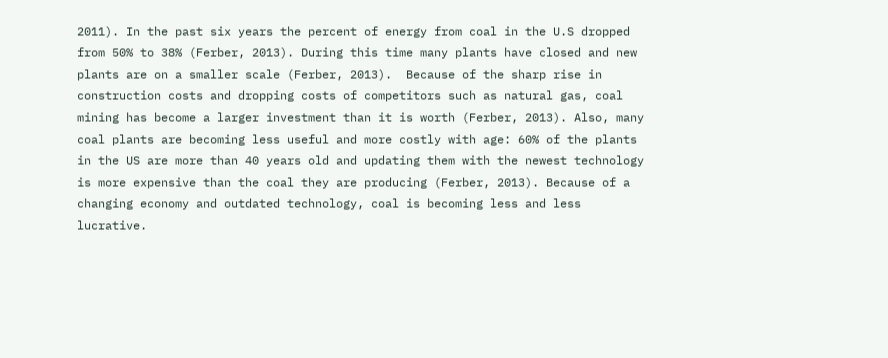2011). In the past six years the percent of energy from coal in the U.S dropped from 50% to 38% (Ferber, 2013). During this time many plants have closed and new plants are on a smaller scale (Ferber, 2013).  Because of the sharp rise in construction costs and dropping costs of competitors such as natural gas, coal mining has become a larger investment than it is worth (Ferber, 2013). Also, many coal plants are becoming less useful and more costly with age: 60% of the plants in the US are more than 40 years old and updating them with the newest technology is more expensive than the coal they are producing (Ferber, 2013). Because of a changing economy and outdated technology, coal is becoming less and less lucrative.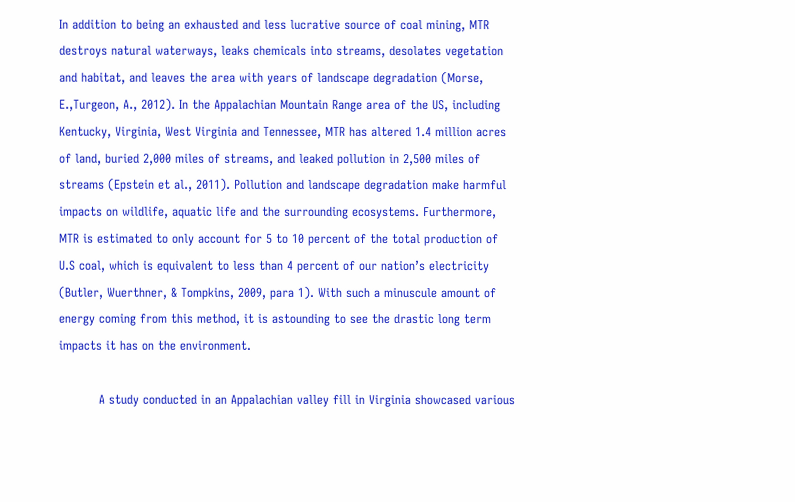In addition to being an exhausted and less lucrative source of coal mining, MTR destroys natural waterways, leaks chemicals into streams, desolates vegetation and habitat, and leaves the area with years of landscape degradation (Morse, E.,Turgeon, A., 2012). In the Appalachian Mountain Range area of the US, including Kentucky, Virginia, West Virginia and Tennessee, MTR has altered 1.4 million acres of land, buried 2,000 miles of streams, and leaked pollution in 2,500 miles of streams (Epstein et al., 2011). Pollution and landscape degradation make harmful impacts on wildlife, aquatic life and the surrounding ecosystems. Furthermore, MTR is estimated to only account for 5 to 10 percent of the total production of U.S coal, which is equivalent to less than 4 percent of our nation’s electricity (Butler, Wuerthner, & Tompkins, 2009, para 1). With such a minuscule amount of energy coming from this method, it is astounding to see the drastic long term impacts it has on the environment.

          A study conducted in an Appalachian valley fill in Virginia showcased various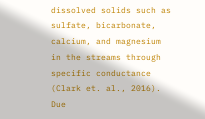dissolved solids such as sulfate, bicarbonate, calcium, and magnesium in the streams through specific conductance (Clark et. al., 2016). Due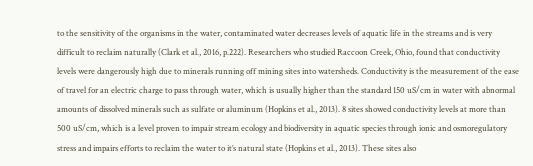to the sensitivity of the organisms in the water, contaminated water decreases levels of aquatic life in the streams and is very difficult to reclaim naturally (Clark et al., 2016, p.222). Researchers who studied Raccoon Creek, Ohio, found that conductivity levels were dangerously high due to minerals running off mining sites into watersheds. Conductivity is the measurement of the ease of travel for an electric charge to pass through water, which is usually higher than the standard 150 uS/cm in water with abnormal amounts of dissolved minerals such as sulfate or aluminum (Hopkins et al., 2013). 8 sites showed conductivity levels at more than 500 uS/cm, which is a level proven to impair stream ecology and biodiversity in aquatic species through ionic and osmoregulatory stress and impairs efforts to reclaim the water to it’s natural state (Hopkins et al., 2013). These sites also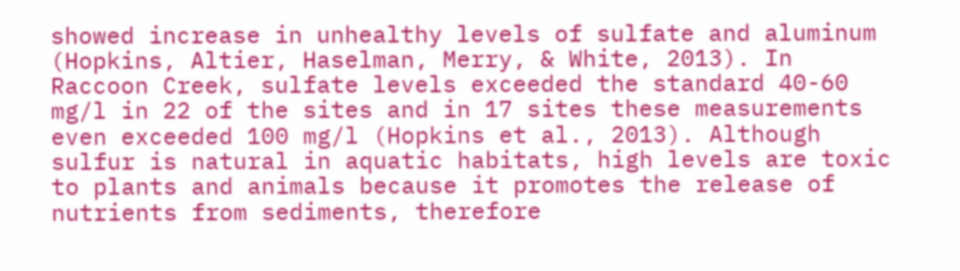showed increase in unhealthy levels of sulfate and aluminum (Hopkins, Altier, Haselman, Merry, & White, 2013). In Raccoon Creek, sulfate levels exceeded the standard 40-60 mg/l in 22 of the sites and in 17 sites these measurements even exceeded 100 mg/l (Hopkins et al., 2013). Although sulfur is natural in aquatic habitats, high levels are toxic to plants and animals because it promotes the release of nutrients from sediments, therefore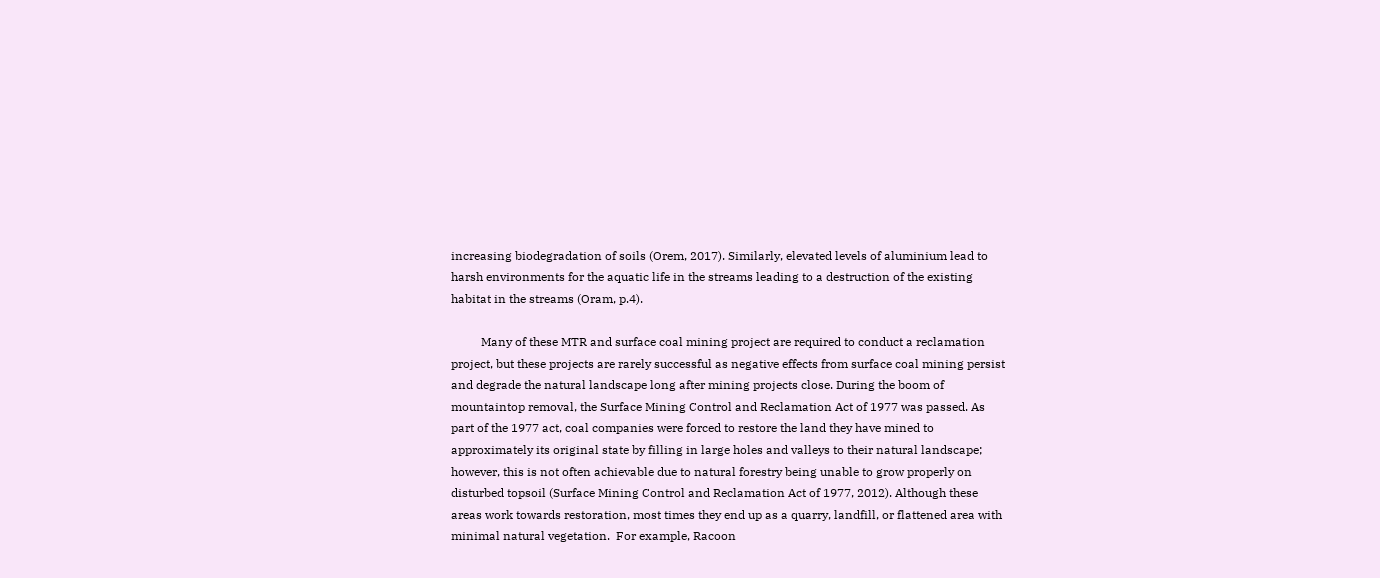increasing biodegradation of soils (Orem, 2017). Similarly, elevated levels of aluminium lead to harsh environments for the aquatic life in the streams leading to a destruction of the existing habitat in the streams (Oram, p.4).

          Many of these MTR and surface coal mining project are required to conduct a reclamation project, but these projects are rarely successful as negative effects from surface coal mining persist and degrade the natural landscape long after mining projects close. During the boom of mountaintop removal, the Surface Mining Control and Reclamation Act of 1977 was passed. As part of the 1977 act, coal companies were forced to restore the land they have mined to approximately its original state by filling in large holes and valleys to their natural landscape; however, this is not often achievable due to natural forestry being unable to grow properly on disturbed topsoil (Surface Mining Control and Reclamation Act of 1977, 2012). Although these areas work towards restoration, most times they end up as a quarry, landfill, or flattened area with minimal natural vegetation.  For example, Racoon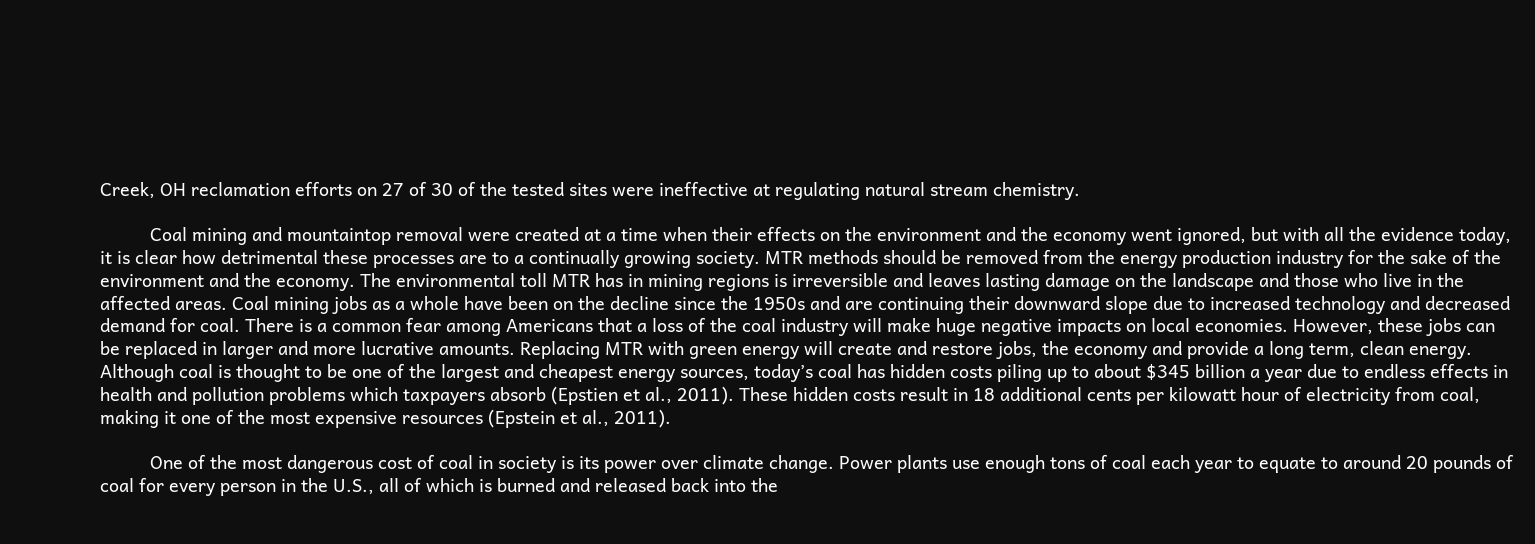Creek, OH reclamation efforts on 27 of 30 of the tested sites were ineffective at regulating natural stream chemistry.

          Coal mining and mountaintop removal were created at a time when their effects on the environment and the economy went ignored, but with all the evidence today, it is clear how detrimental these processes are to a continually growing society. MTR methods should be removed from the energy production industry for the sake of the environment and the economy. The environmental toll MTR has in mining regions is irreversible and leaves lasting damage on the landscape and those who live in the affected areas. Coal mining jobs as a whole have been on the decline since the 1950s and are continuing their downward slope due to increased technology and decreased demand for coal. There is a common fear among Americans that a loss of the coal industry will make huge negative impacts on local economies. However, these jobs can be replaced in larger and more lucrative amounts. Replacing MTR with green energy will create and restore jobs, the economy and provide a long term, clean energy. Although coal is thought to be one of the largest and cheapest energy sources, today’s coal has hidden costs piling up to about $345 billion a year due to endless effects in health and pollution problems which taxpayers absorb (Epstien et al., 2011). These hidden costs result in 18 additional cents per kilowatt hour of electricity from coal, making it one of the most expensive resources (Epstein et al., 2011).

          One of the most dangerous cost of coal in society is its power over climate change. Power plants use enough tons of coal each year to equate to around 20 pounds of coal for every person in the U.S., all of which is burned and released back into the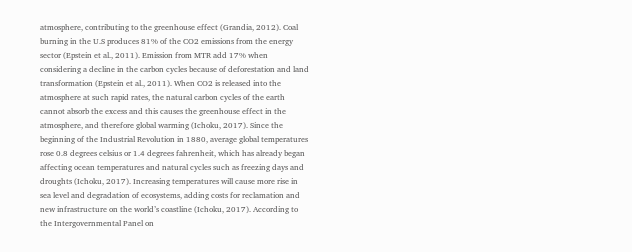atmosphere, contributing to the greenhouse effect (Grandia, 2012). Coal burning in the U.S produces 81% of the CO2 emissions from the energy sector (Epstein et al., 2011). Emission from MTR add 17% when considering a decline in the carbon cycles because of deforestation and land transformation (Epstein et al., 2011). When CO2 is released into the atmosphere at such rapid rates, the natural carbon cycles of the earth cannot absorb the excess and this causes the greenhouse effect in the atmosphere, and therefore global warming (Ichoku, 2017). Since the beginning of the Industrial Revolution in 1880, average global temperatures rose 0.8 degrees celsius or 1.4 degrees fahrenheit, which has already began affecting ocean temperatures and natural cycles such as freezing days and droughts (Ichoku, 2017). Increasing temperatures will cause more rise in sea level and degradation of ecosystems, adding costs for reclamation and new infrastructure on the world’s coastline (Ichoku, 2017). According to the Intergovernmental Panel on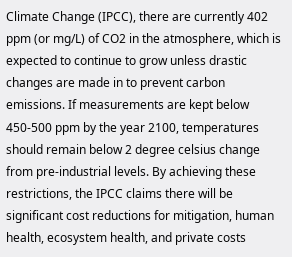Climate Change (IPCC), there are currently 402 ppm (or mg/L) of CO2 in the atmosphere, which is expected to continue to grow unless drastic changes are made in to prevent carbon emissions. If measurements are kept below 450-500 ppm by the year 2100, temperatures should remain below 2 degree celsius change from pre-industrial levels. By achieving these restrictions, the IPCC claims there will be significant cost reductions for mitigation, human health, ecosystem health, and private costs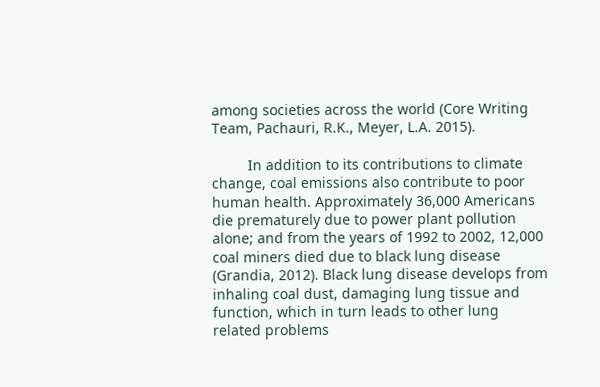among societies across the world (Core Writing Team, Pachauri, R.K., Meyer, L.A. 2015).

         In addition to its contributions to climate change, coal emissions also contribute to poor human health. Approximately 36,000 Americans die prematurely due to power plant pollution alone; and from the years of 1992 to 2002, 12,000 coal miners died due to black lung disease (Grandia, 2012). Black lung disease develops from inhaling coal dust, damaging lung tissue and function, which in turn leads to other lung related problems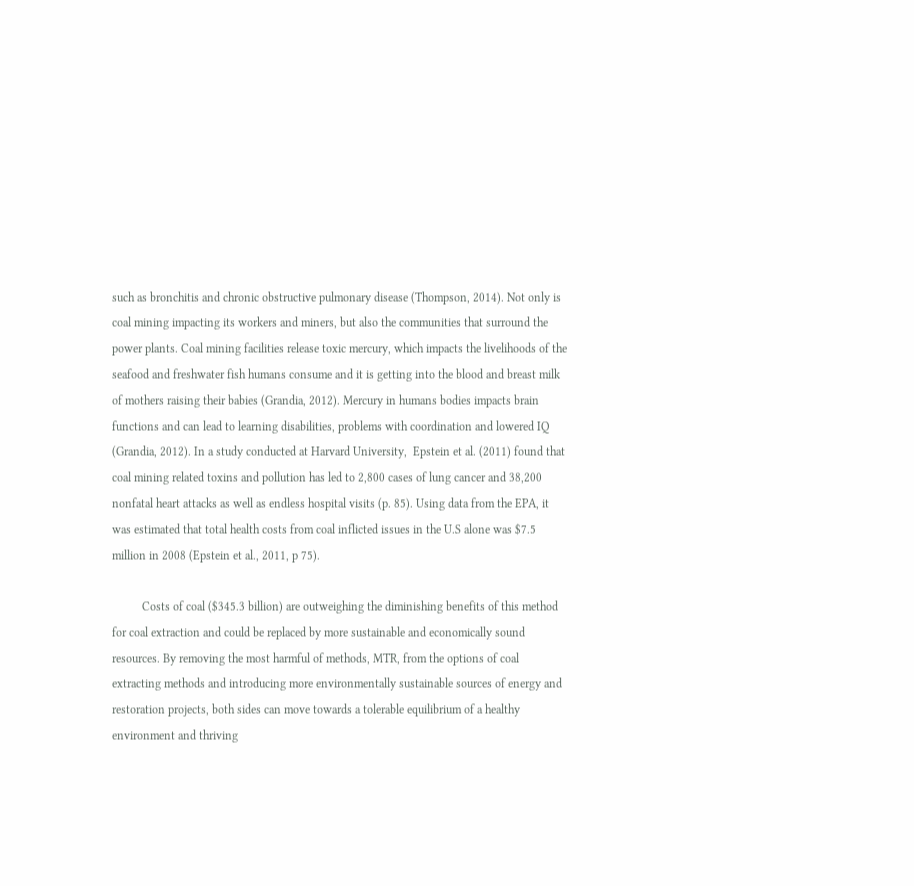such as bronchitis and chronic obstructive pulmonary disease (Thompson, 2014). Not only is coal mining impacting its workers and miners, but also the communities that surround the power plants. Coal mining facilities release toxic mercury, which impacts the livelihoods of the seafood and freshwater fish humans consume and it is getting into the blood and breast milk of mothers raising their babies (Grandia, 2012). Mercury in humans bodies impacts brain functions and can lead to learning disabilities, problems with coordination and lowered IQ (Grandia, 2012). In a study conducted at Harvard University,  Epstein et al. (2011) found that coal mining related toxins and pollution has led to 2,800 cases of lung cancer and 38,200 nonfatal heart attacks as well as endless hospital visits (p. 85). Using data from the EPA, it was estimated that total health costs from coal inflicted issues in the U.S alone was $7.5 million in 2008 (Epstein et al., 2011, p 75).

          Costs of coal ($345.3 billion) are outweighing the diminishing benefits of this method for coal extraction and could be replaced by more sustainable and economically sound resources. By removing the most harmful of methods, MTR, from the options of coal extracting methods and introducing more environmentally sustainable sources of energy and restoration projects, both sides can move towards a tolerable equilibrium of a healthy environment and thriving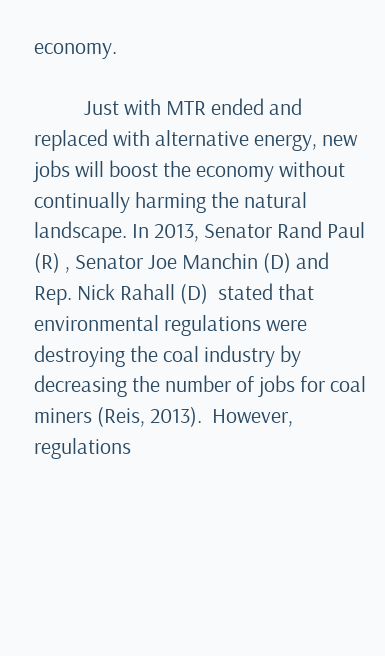economy.

          Just with MTR ended and replaced with alternative energy, new jobs will boost the economy without continually harming the natural landscape. In 2013, Senator Rand Paul (R) , Senator Joe Manchin (D) and Rep. Nick Rahall (D)  stated that environmental regulations were destroying the coal industry by decreasing the number of jobs for coal miners (Reis, 2013).  However, regulations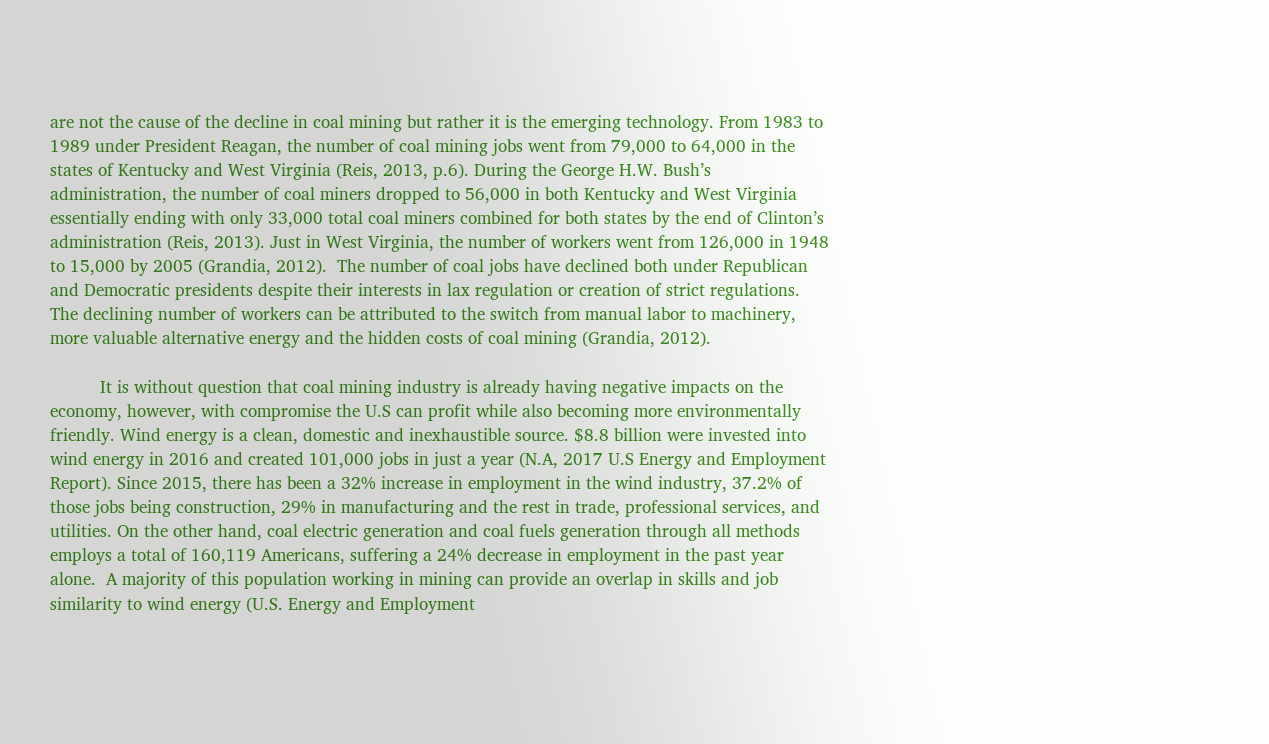are not the cause of the decline in coal mining but rather it is the emerging technology. From 1983 to 1989 under President Reagan, the number of coal mining jobs went from 79,000 to 64,000 in the states of Kentucky and West Virginia (Reis, 2013, p.6). During the George H.W. Bush’s administration, the number of coal miners dropped to 56,000 in both Kentucky and West Virginia essentially ending with only 33,000 total coal miners combined for both states by the end of Clinton’s administration (Reis, 2013). Just in West Virginia, the number of workers went from 126,000 in 1948 to 15,000 by 2005 (Grandia, 2012).  The number of coal jobs have declined both under Republican and Democratic presidents despite their interests in lax regulation or creation of strict regulations. The declining number of workers can be attributed to the switch from manual labor to machinery, more valuable alternative energy and the hidden costs of coal mining (Grandia, 2012).

          It is without question that coal mining industry is already having negative impacts on the economy, however, with compromise the U.S can profit while also becoming more environmentally friendly. Wind energy is a clean, domestic and inexhaustible source. $8.8 billion were invested into wind energy in 2016 and created 101,000 jobs in just a year (N.A, 2017 U.S Energy and Employment Report). Since 2015, there has been a 32% increase in employment in the wind industry, 37.2% of those jobs being construction, 29% in manufacturing and the rest in trade, professional services, and utilities. On the other hand, coal electric generation and coal fuels generation through all methods employs a total of 160,119 Americans, suffering a 24% decrease in employment in the past year alone.  A majority of this population working in mining can provide an overlap in skills and job similarity to wind energy (U.S. Energy and Employment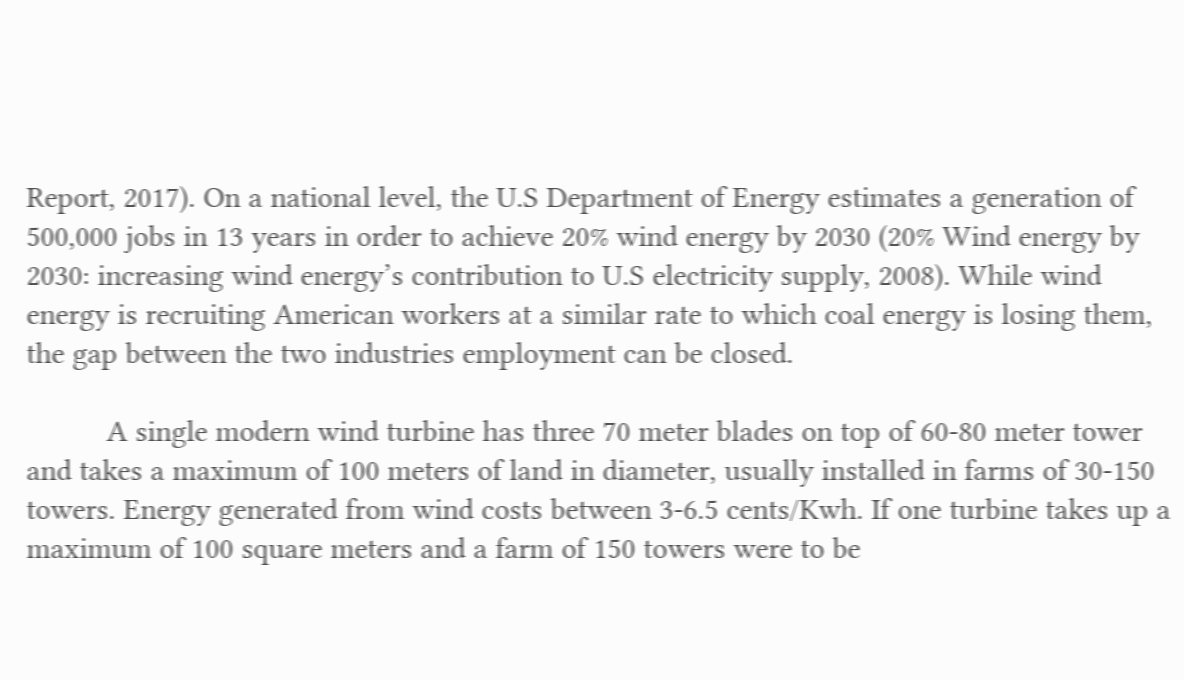Report, 2017). On a national level, the U.S Department of Energy estimates a generation of 500,000 jobs in 13 years in order to achieve 20% wind energy by 2030 (20% Wind energy by 2030: increasing wind energy’s contribution to U.S electricity supply, 2008). While wind energy is recruiting American workers at a similar rate to which coal energy is losing them, the gap between the two industries employment can be closed.

          A single modern wind turbine has three 70 meter blades on top of 60-80 meter tower and takes a maximum of 100 meters of land in diameter, usually installed in farms of 30-150 towers. Energy generated from wind costs between 3-6.5 cents/Kwh. If one turbine takes up a maximum of 100 square meters and a farm of 150 towers were to be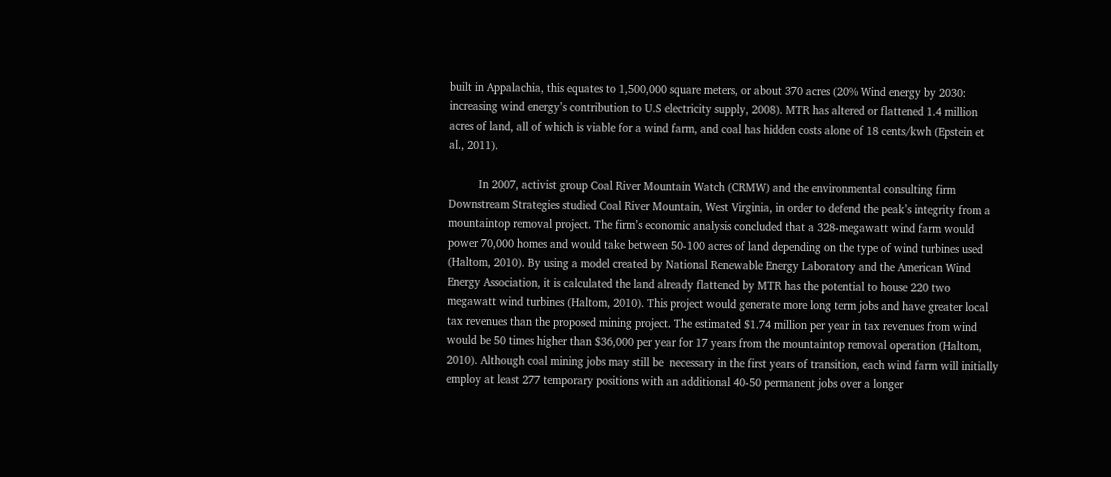built in Appalachia, this equates to 1,500,000 square meters, or about 370 acres (20% Wind energy by 2030: increasing wind energy’s contribution to U.S electricity supply, 2008). MTR has altered or flattened 1.4 million acres of land, all of which is viable for a wind farm, and coal has hidden costs alone of 18 cents/kwh (Epstein et al., 2011).

          In 2007, activist group Coal River Mountain Watch (CRMW) and the environmental consulting firm Downstream Strategies studied Coal River Mountain, West Virginia, in order to defend the peak’s integrity from a mountaintop removal project. The firm’s economic analysis concluded that a 328-megawatt wind farm would power 70,000 homes and would take between 50-100 acres of land depending on the type of wind turbines used (Haltom, 2010). By using a model created by National Renewable Energy Laboratory and the American Wind Energy Association, it is calculated the land already flattened by MTR has the potential to house 220 two megawatt wind turbines (Haltom, 2010). This project would generate more long term jobs and have greater local tax revenues than the proposed mining project. The estimated $1.74 million per year in tax revenues from wind would be 50 times higher than $36,000 per year for 17 years from the mountaintop removal operation (Haltom, 2010). Although coal mining jobs may still be  necessary in the first years of transition, each wind farm will initially employ at least 277 temporary positions with an additional 40-50 permanent jobs over a longer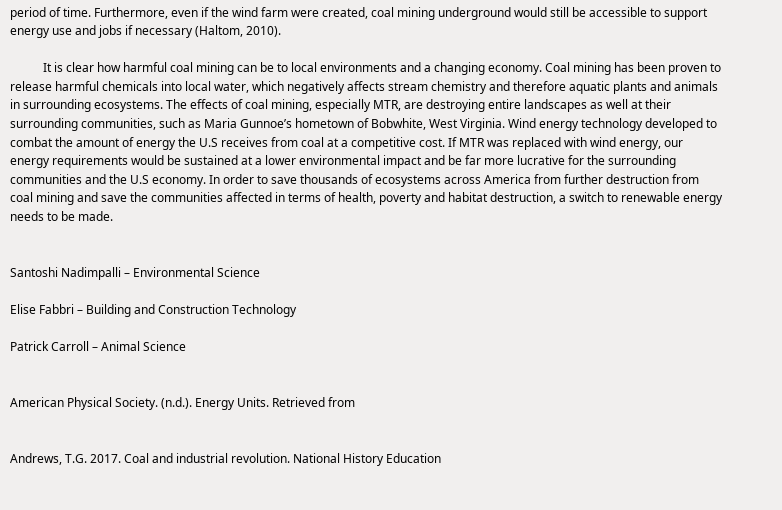period of time. Furthermore, even if the wind farm were created, coal mining underground would still be accessible to support energy use and jobs if necessary (Haltom, 2010).

           It is clear how harmful coal mining can be to local environments and a changing economy. Coal mining has been proven to release harmful chemicals into local water, which negatively affects stream chemistry and therefore aquatic plants and animals in surrounding ecosystems. The effects of coal mining, especially MTR, are destroying entire landscapes as well at their surrounding communities, such as Maria Gunnoe’s hometown of Bobwhite, West Virginia. Wind energy technology developed to combat the amount of energy the U.S receives from coal at a competitive cost. If MTR was replaced with wind energy, our energy requirements would be sustained at a lower environmental impact and be far more lucrative for the surrounding communities and the U.S economy. In order to save thousands of ecosystems across America from further destruction from coal mining and save the communities affected in terms of health, poverty and habitat destruction, a switch to renewable energy needs to be made.


Santoshi Nadimpalli – Environmental Science

Elise Fabbri – Building and Construction Technology

Patrick Carroll – Animal Science


American Physical Society. (n.d.). Energy Units. Retrieved from


Andrews, T.G. 2017. Coal and industrial revolution. National History Education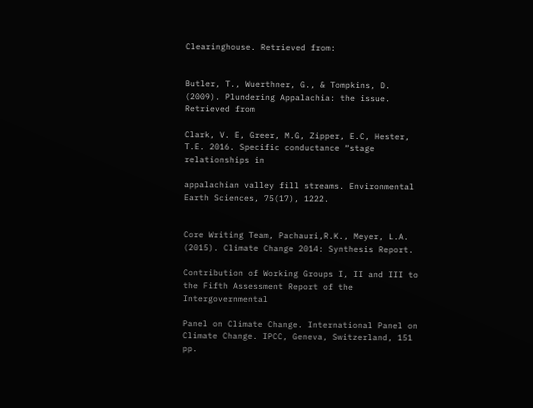Clearinghouse. Retrieved from:


Butler, T., Wuerthner, G., & Tompkins, D. (2009). Plundering Appalachia: the issue. Retrieved from

Clark, V. E, Greer, M.G, Zipper, E.C, Hester, T.E. 2016. Specific conductance “stage relationships in

appalachian valley fill streams. Environmental Earth Sciences, 75(17), 1222.


Core Writing Team, Pachauri,R.K., Meyer, L.A. (2015). Climate Change 2014: Synthesis Report.

Contribution of Working Groups I, II and III to the Fifth Assessment Report of the Intergovernmental

Panel on Climate Change. International Panel on Climate Change. IPCC, Geneva, Switzerland, 151 pp.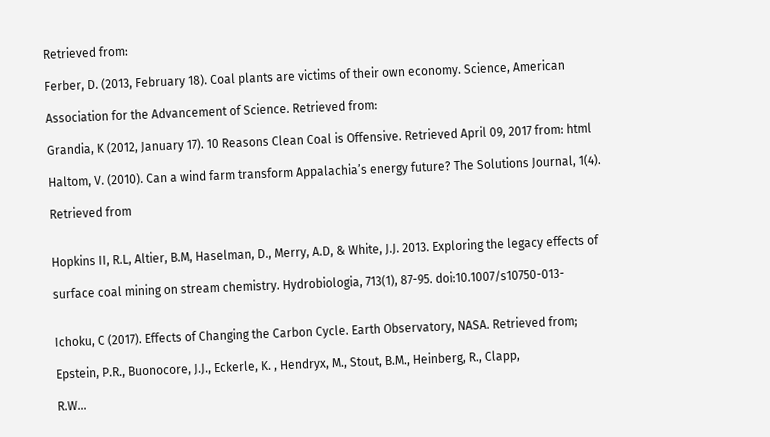Retrieved from:

Ferber, D. (2013, February 18). Coal plants are victims of their own economy. Science, American

Association for the Advancement of Science. Retrieved from:

Grandia, K (2012, January 17). 10 Reasons Clean Coal is Offensive. Retrieved April 09, 2017 from: html

Haltom, V. (2010). Can a wind farm transform Appalachia’s energy future? The Solutions Journal, 1(4).

Retrieved from


Hopkins II, R.L, Altier, B.M, Haselman, D., Merry, A.D, & White, J.J. 2013. Exploring the legacy effects of

surface coal mining on stream chemistry. Hydrobiologia, 713(1), 87-95. doi:10.1007/s10750-013-


Ichoku, C (2017). Effects of Changing the Carbon Cycle. Earth Observatory, NASA. Retrieved from;

Epstein, P.R., Buonocore, J.J., Eckerle, K. , Hendryx, M., Stout, B.M., Heinberg, R., Clapp,

R.W…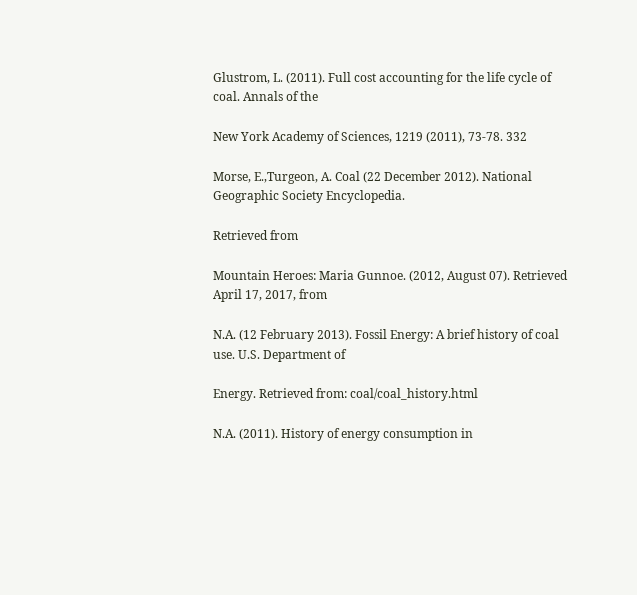Glustrom, L. (2011). Full cost accounting for the life cycle of coal. Annals of the

New York Academy of Sciences, 1219 (2011), 73-78. 332

Morse, E.,Turgeon, A. Coal (22 December 2012). National Geographic Society Encyclopedia.

Retrieved from

Mountain Heroes: Maria Gunnoe. (2012, August 07). Retrieved April 17, 2017, from

N.A. (12 February 2013). Fossil Energy: A brief history of coal use. U.S. Department of

Energy. Retrieved from: coal/coal_history.html

N.A. (2011). History of energy consumption in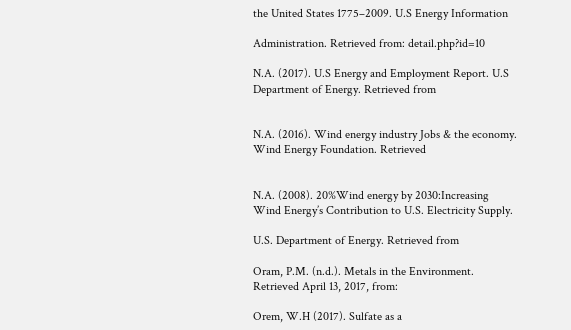the United States 1775–2009. U.S Energy Information

Administration. Retrieved from: detail.php?id=10

N.A. (2017). U.S Energy and Employment Report. U.S Department of Energy. Retrieved from


N.A. (2016). Wind energy industry Jobs & the economy. Wind Energy Foundation. Retrieved


N.A. (2008). 20%Wind energy by 2030:Increasing Wind Energy’s Contribution to U.S. Electricity Supply.

U.S. Department of Energy. Retrieved from

Oram, P.M. (n.d.). Metals in the Environment. Retrieved April 13, 2017, from:

Orem, W.H (2017). Sulfate as a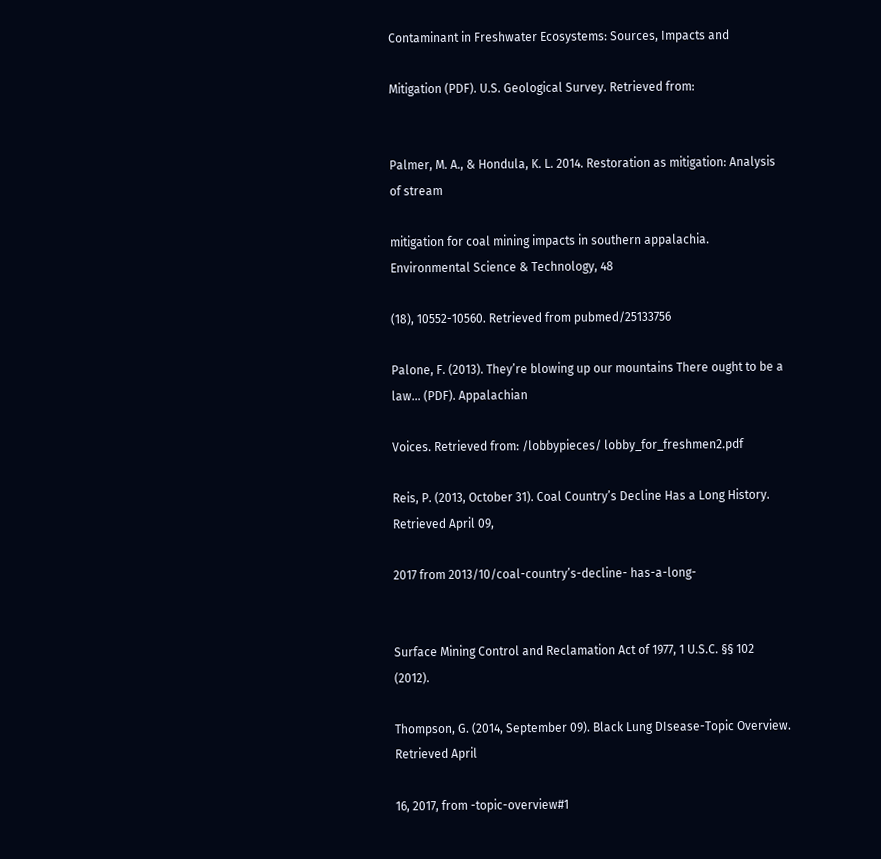Contaminant in Freshwater Ecosystems: Sources, Impacts and

Mitigation (PDF). U.S. Geological Survey. Retrieved from:


Palmer, M. A., & Hondula, K. L. 2014. Restoration as mitigation: Analysis of stream

mitigation for coal mining impacts in southern appalachia. Environmental Science & Technology, 48

(18), 10552-10560. Retrieved from pubmed/25133756

Palone, F. (2013). They’re blowing up our mountains There ought to be a law… (PDF). Appalachian

Voices. Retrieved from: /lobbypieces/ lobby_for_freshmen2.pdf

Reis, P. (2013, October 31). Coal Country’s Decline Has a Long History. Retrieved April 09,

2017 from 2013/10/coal-country’s-decline- has-a-long-


Surface Mining Control and Reclamation Act of 1977, 1 U.S.C. §§ 102 (2012).

Thompson, G. (2014, September 09). Black Lung DIsease-Topic Overview. Retrieved April

16, 2017, from -topic-overview#1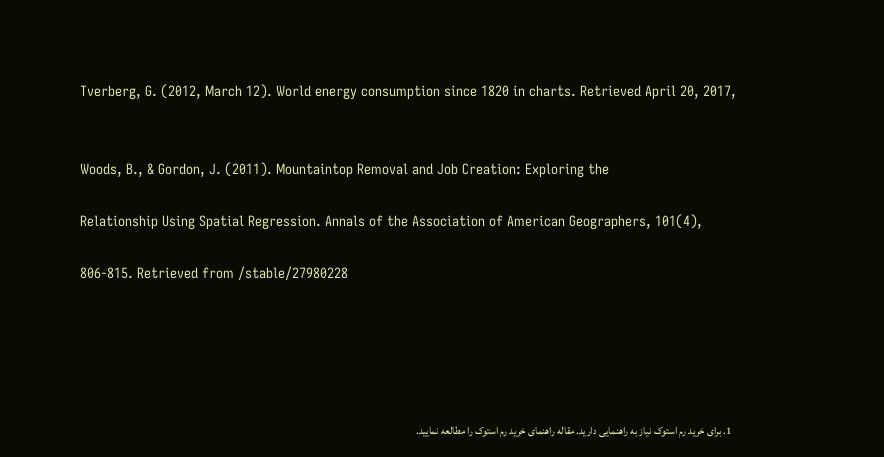Tverberg, G. (2012, March 12). World energy consumption since 1820 in charts. Retrieved April 20, 2017,


Woods, B., & Gordon, J. (2011). Mountaintop Removal and Job Creation: Exploring the

Relationship Using Spatial Regression. Annals of the Association of American Geographers, 101(4),

806-815. Retrieved from /stable/27980228





  1. برای خرید رم استوک نیاز به راهنمایی دارید. مقاله راهنمای خرید رم استوک را مطالعه نمایید.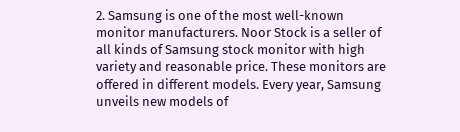2. Samsung is one of the most well-known monitor manufacturers. Noor Stock is a seller of all kinds of Samsung stock monitor with high variety and reasonable price. These monitors are offered in different models. Every year, Samsung unveils new models of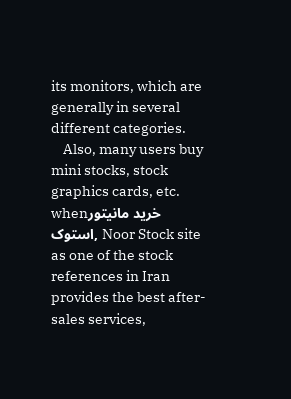its monitors, which are generally in several different categories.
    Also, many users buy mini stocks, stock graphics cards, etc. whenخرید مانیتور استوک, Noor Stock site as one of the stock references in Iran provides the best after-sales services,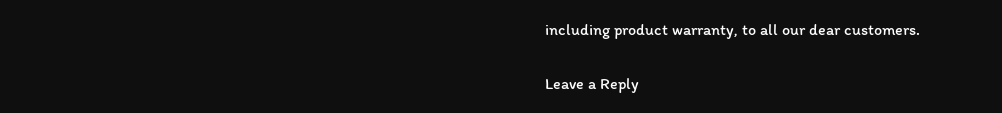including product warranty, to all our dear customers.

Leave a Reply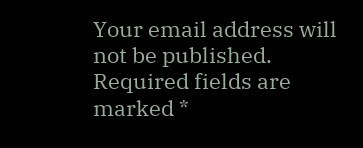Your email address will not be published. Required fields are marked *